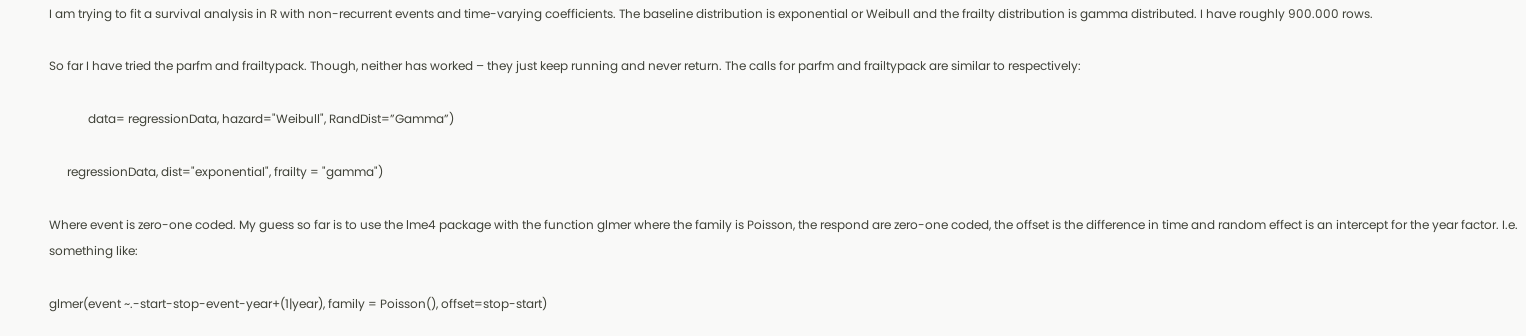I am trying to fit a survival analysis in R with non-recurrent events and time-varying coefficients. The baseline distribution is exponential or Weibull and the frailty distribution is gamma distributed. I have roughly 900.000 rows.

So far I have tried the parfm and frailtypack. Though, neither has worked – they just keep running and never return. The calls for parfm and frailtypack are similar to respectively:

             data= regressionData, hazard="Weibull", RandDist=”Gamma”)

      regressionData, dist="exponential", frailty = "gamma")

Where event is zero-one coded. My guess so far is to use the lme4 package with the function glmer where the family is Poisson, the respond are zero-one coded, the offset is the difference in time and random effect is an intercept for the year factor. I.e. something like:

glmer(event ~.-start-stop-event-year+(1|year), family = Poisson(), offset=stop-start)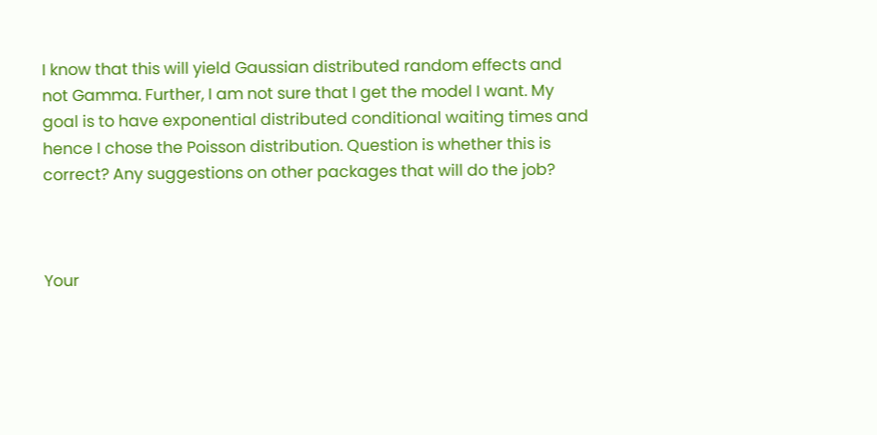I know that this will yield Gaussian distributed random effects and not Gamma. Further, I am not sure that I get the model I want. My goal is to have exponential distributed conditional waiting times and hence I chose the Poisson distribution. Question is whether this is correct? Any suggestions on other packages that will do the job?



Your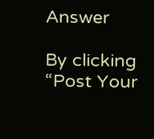Answer

By clicking “Post Your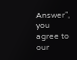Answer”, you agree to our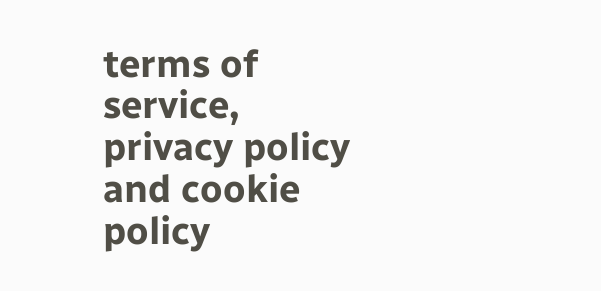terms of service, privacy policy and cookie policy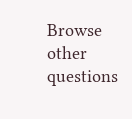Browse other questions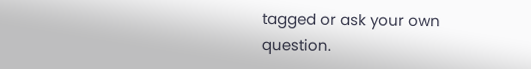tagged or ask your own question.